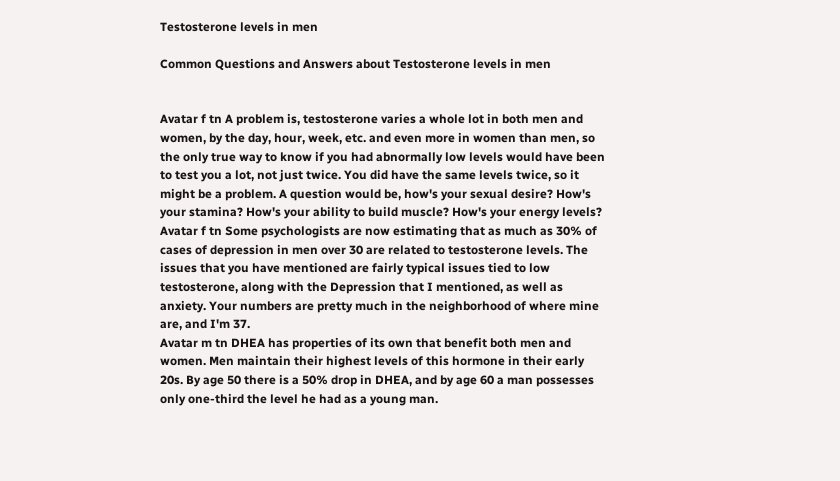Testosterone levels in men

Common Questions and Answers about Testosterone levels in men


Avatar f tn A problem is, testosterone varies a whole lot in both men and women, by the day, hour, week, etc. and even more in women than men, so the only true way to know if you had abnormally low levels would have been to test you a lot, not just twice. You did have the same levels twice, so it might be a problem. A question would be, how's your sexual desire? How's your stamina? How's your ability to build muscle? How's your energy levels?
Avatar f tn Some psychologists are now estimating that as much as 30% of cases of depression in men over 30 are related to testosterone levels. The issues that you have mentioned are fairly typical issues tied to low testosterone, along with the Depression that I mentioned, as well as anxiety. Your numbers are pretty much in the neighborhood of where mine are, and I'm 37.
Avatar m tn DHEA has properties of its own that benefit both men and women. Men maintain their highest levels of this hormone in their early 20s. By age 50 there is a 50% drop in DHEA, and by age 60 a man possesses only one-third the level he had as a young man.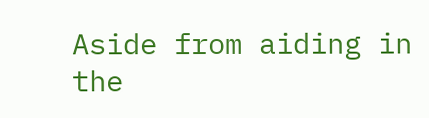Aside from aiding in the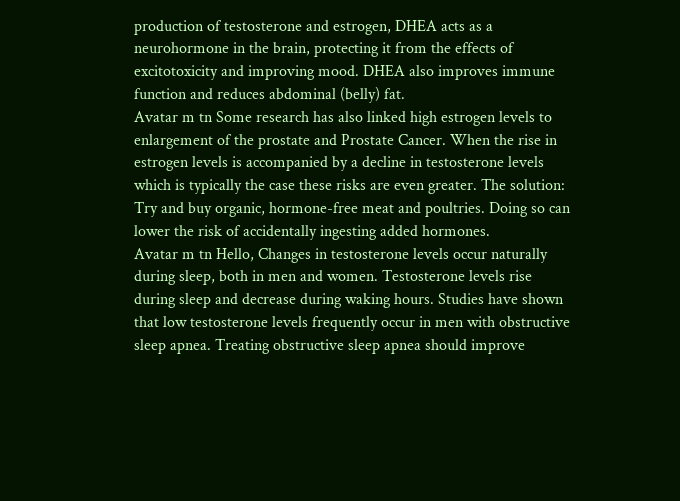production of testosterone and estrogen, DHEA acts as a neurohormone in the brain, protecting it from the effects of excitotoxicity and improving mood. DHEA also improves immune function and reduces abdominal (belly) fat.
Avatar m tn Some research has also linked high estrogen levels to enlargement of the prostate and Prostate Cancer. When the rise in estrogen levels is accompanied by a decline in testosterone levels which is typically the case these risks are even greater. The solution: Try and buy organic, hormone-free meat and poultries. Doing so can lower the risk of accidentally ingesting added hormones.
Avatar m tn Hello, Changes in testosterone levels occur naturally during sleep, both in men and women. Testosterone levels rise during sleep and decrease during waking hours. Studies have shown that low testosterone levels frequently occur in men with obstructive sleep apnea. Treating obstructive sleep apnea should improve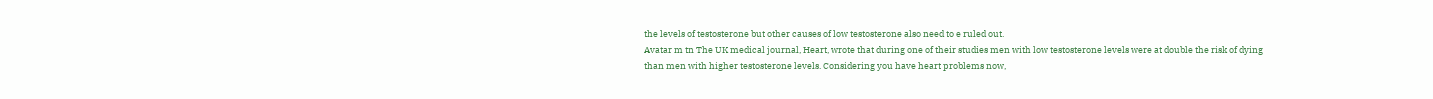the levels of testosterone but other causes of low testosterone also need to e ruled out.
Avatar m tn The UK medical journal, Heart, wrote that during one of their studies men with low testosterone levels were at double the risk of dying than men with higher testosterone levels. Considering you have heart problems now,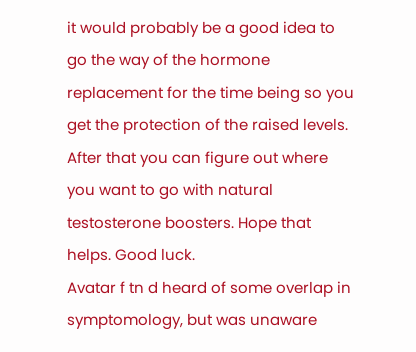it would probably be a good idea to go the way of the hormone replacement for the time being so you get the protection of the raised levels. After that you can figure out where you want to go with natural testosterone boosters. Hope that helps. Good luck.
Avatar f tn d heard of some overlap in symptomology, but was unaware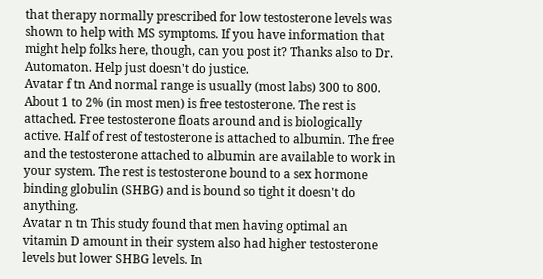that therapy normally prescribed for low testosterone levels was shown to help with MS symptoms. If you have information that might help folks here, though, can you post it? Thanks also to Dr. Automaton. Help just doesn't do justice.
Avatar f tn And normal range is usually (most labs) 300 to 800. About 1 to 2% (in most men) is free testosterone. The rest is attached. Free testosterone floats around and is biologically active. Half of rest of testosterone is attached to albumin. The free and the testosterone attached to albumin are available to work in your system. The rest is testosterone bound to a sex hormone binding globulin (SHBG) and is bound so tight it doesn't do anything.
Avatar n tn This study found that men having optimal an vitamin D amount in their system also had higher testosterone levels but lower SHBG levels. In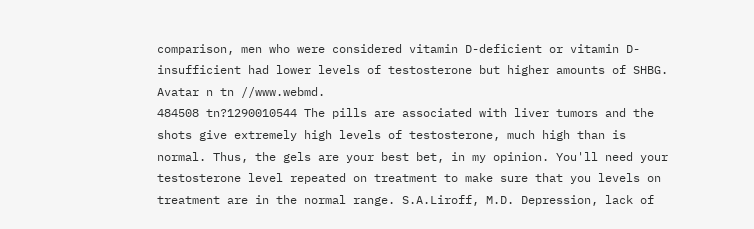comparison, men who were considered vitamin D-deficient or vitamin D-insufficient had lower levels of testosterone but higher amounts of SHBG.
Avatar n tn //www.webmd.
484508 tn?1290010544 The pills are associated with liver tumors and the shots give extremely high levels of testosterone, much high than is normal. Thus, the gels are your best bet, in my opinion. You'll need your testosterone level repeated on treatment to make sure that you levels on treatment are in the normal range. S.A.Liroff, M.D. Depression, lack of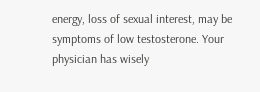energy, loss of sexual interest, may be symptoms of low testosterone. Your physician has wisely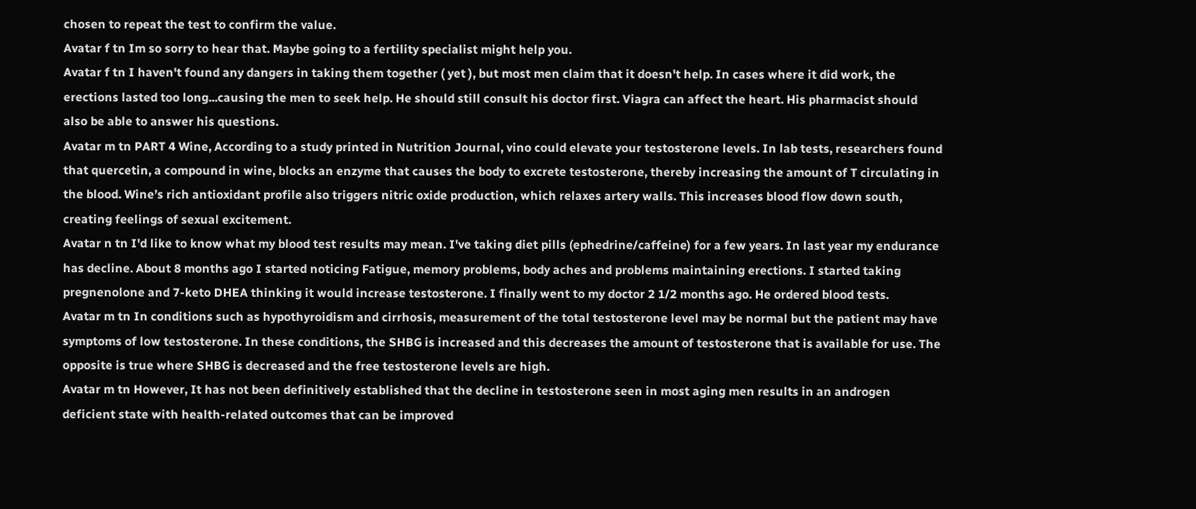chosen to repeat the test to confirm the value.
Avatar f tn Im so sorry to hear that. Maybe going to a fertility specialist might help you.
Avatar f tn I haven't found any dangers in taking them together ( yet ), but most men claim that it doesn't help. In cases where it did work, the erections lasted too long...causing the men to seek help. He should still consult his doctor first. Viagra can affect the heart. His pharmacist should also be able to answer his questions.
Avatar m tn PART 4 Wine, According to a study printed in Nutrition Journal, vino could elevate your testosterone levels. In lab tests, researchers found that quercetin, a compound in wine, blocks an enzyme that causes the body to excrete testosterone, thereby increasing the amount of T circulating in the blood. Wine’s rich antioxidant profile also triggers nitric oxide production, which relaxes artery walls. This increases blood flow down south, creating feelings of sexual excitement.
Avatar n tn I'd like to know what my blood test results may mean. I've taking diet pills (ephedrine/caffeine) for a few years. In last year my endurance has decline. About 8 months ago I started noticing Fatigue, memory problems, body aches and problems maintaining erections. I started taking pregnenolone and 7-keto DHEA thinking it would increase testosterone. I finally went to my doctor 2 1/2 months ago. He ordered blood tests.
Avatar m tn In conditions such as hypothyroidism and cirrhosis, measurement of the total testosterone level may be normal but the patient may have symptoms of low testosterone. In these conditions, the SHBG is increased and this decreases the amount of testosterone that is available for use. The opposite is true where SHBG is decreased and the free testosterone levels are high.
Avatar m tn However, It has not been definitively established that the decline in testosterone seen in most aging men results in an androgen deficient state with health-related outcomes that can be improved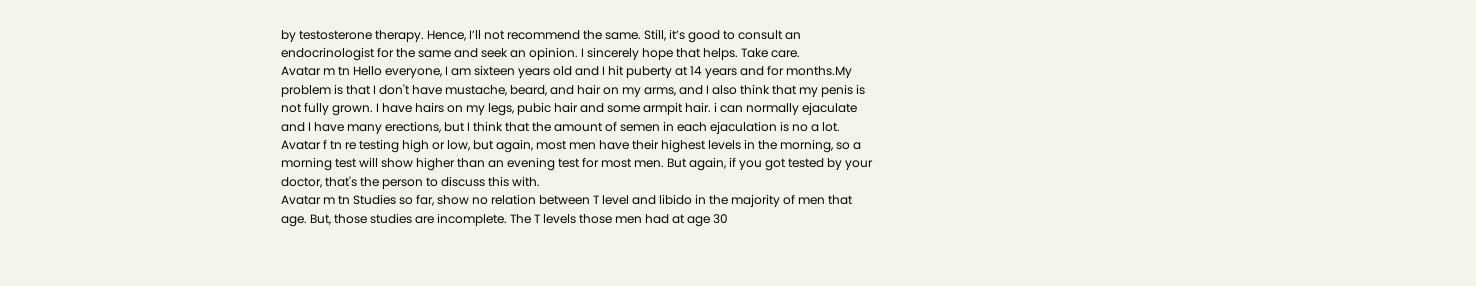by testosterone therapy. Hence, I’ll not recommend the same. Still, it’s good to consult an endocrinologist for the same and seek an opinion. I sincerely hope that helps. Take care.
Avatar m tn Hello everyone, I am sixteen years old and I hit puberty at 14 years and for months.My problem is that I don't have mustache, beard, and hair on my arms, and I also think that my penis is not fully grown. I have hairs on my legs, pubic hair and some armpit hair. i can normally ejaculate and I have many erections, but I think that the amount of semen in each ejaculation is no a lot.
Avatar f tn re testing high or low, but again, most men have their highest levels in the morning, so a morning test will show higher than an evening test for most men. But again, if you got tested by your doctor, that's the person to discuss this with.
Avatar m tn Studies so far, show no relation between T level and libido in the majority of men that age. But, those studies are incomplete. The T levels those men had at age 30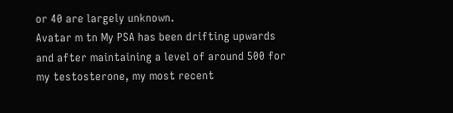or 40 are largely unknown.
Avatar m tn My PSA has been drifting upwards and after maintaining a level of around 500 for my testosterone, my most recent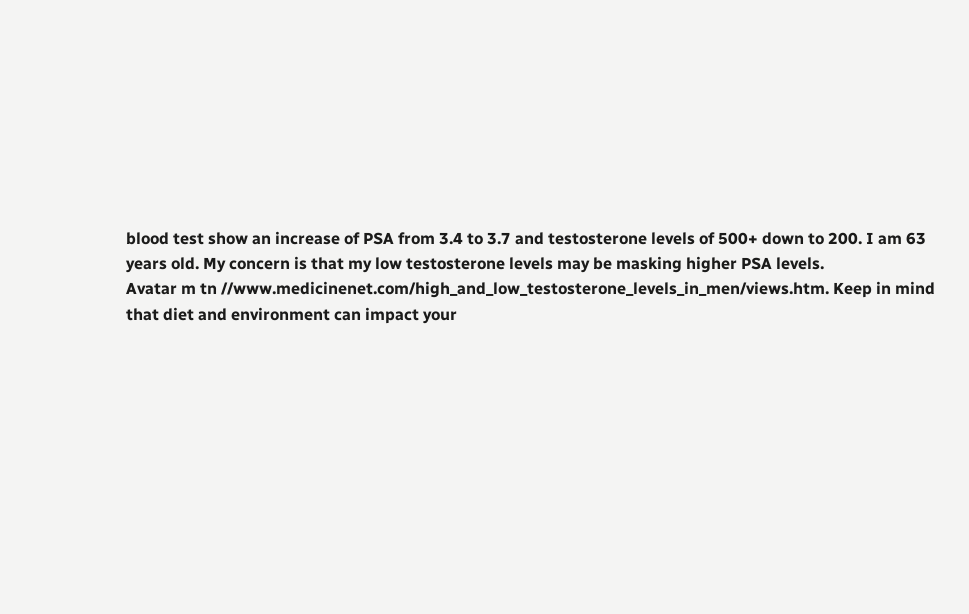blood test show an increase of PSA from 3.4 to 3.7 and testosterone levels of 500+ down to 200. I am 63 years old. My concern is that my low testosterone levels may be masking higher PSA levels.
Avatar m tn //www.medicinenet.com/high_and_low_testosterone_levels_in_men/views.htm. Keep in mind that diet and environment can impact your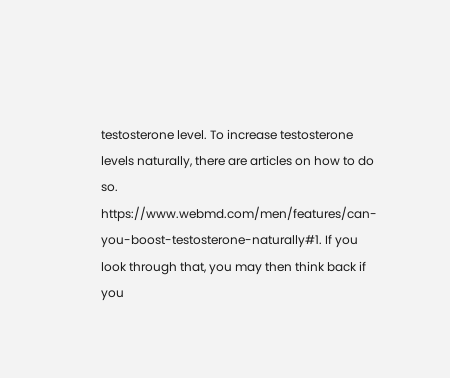testosterone level. To increase testosterone levels naturally, there are articles on how to do so. https://www.webmd.com/men/features/can-you-boost-testosterone-naturally#1. If you look through that, you may then think back if you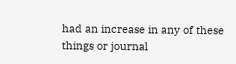had an increase in any of these things or journal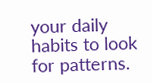your daily habits to look for patterns.